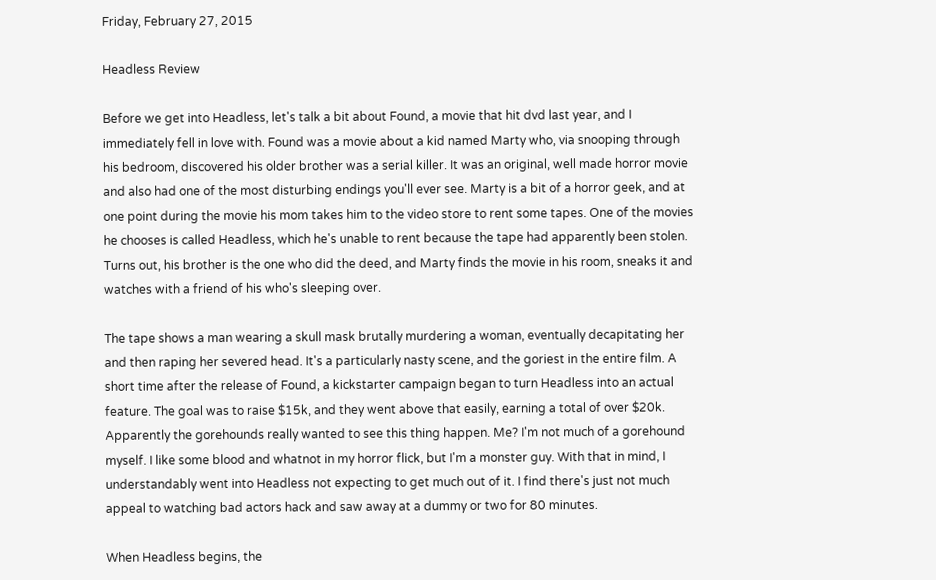Friday, February 27, 2015

Headless Review

Before we get into Headless, let's talk a bit about Found, a movie that hit dvd last year, and I immediately fell in love with. Found was a movie about a kid named Marty who, via snooping through his bedroom, discovered his older brother was a serial killer. It was an original, well made horror movie and also had one of the most disturbing endings you'll ever see. Marty is a bit of a horror geek, and at one point during the movie his mom takes him to the video store to rent some tapes. One of the movies he chooses is called Headless, which he's unable to rent because the tape had apparently been stolen. Turns out, his brother is the one who did the deed, and Marty finds the movie in his room, sneaks it and watches with a friend of his who's sleeping over.

The tape shows a man wearing a skull mask brutally murdering a woman, eventually decapitating her and then raping her severed head. It's a particularly nasty scene, and the goriest in the entire film. A short time after the release of Found, a kickstarter campaign began to turn Headless into an actual feature. The goal was to raise $15k, and they went above that easily, earning a total of over $20k. Apparently the gorehounds really wanted to see this thing happen. Me? I'm not much of a gorehound myself. I like some blood and whatnot in my horror flick, but I'm a monster guy. With that in mind, I understandably went into Headless not expecting to get much out of it. I find there's just not much appeal to watching bad actors hack and saw away at a dummy or two for 80 minutes.

When Headless begins, the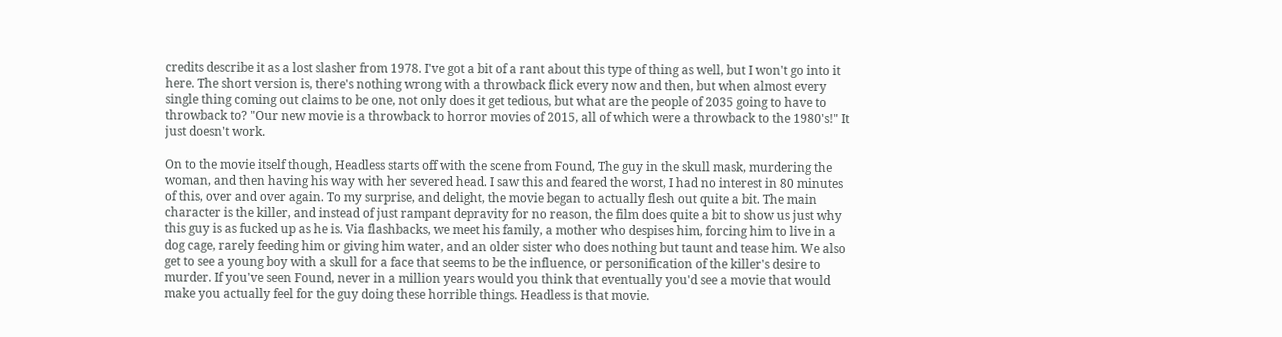credits describe it as a lost slasher from 1978. I've got a bit of a rant about this type of thing as well, but I won't go into it here. The short version is, there's nothing wrong with a throwback flick every now and then, but when almost every single thing coming out claims to be one, not only does it get tedious, but what are the people of 2035 going to have to throwback to? "Our new movie is a throwback to horror movies of 2015, all of which were a throwback to the 1980's!" It just doesn't work.

On to the movie itself though, Headless starts off with the scene from Found, The guy in the skull mask, murdering the woman, and then having his way with her severed head. I saw this and feared the worst, I had no interest in 80 minutes of this, over and over again. To my surprise, and delight, the movie began to actually flesh out quite a bit. The main character is the killer, and instead of just rampant depravity for no reason, the film does quite a bit to show us just why this guy is as fucked up as he is. Via flashbacks, we meet his family, a mother who despises him, forcing him to live in a dog cage, rarely feeding him or giving him water, and an older sister who does nothing but taunt and tease him. We also get to see a young boy with a skull for a face that seems to be the influence, or personification of the killer's desire to murder. If you've seen Found, never in a million years would you think that eventually you'd see a movie that would make you actually feel for the guy doing these horrible things. Headless is that movie.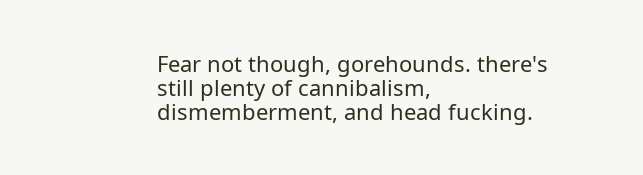Fear not though, gorehounds. there's still plenty of cannibalism, dismemberment, and head fucking.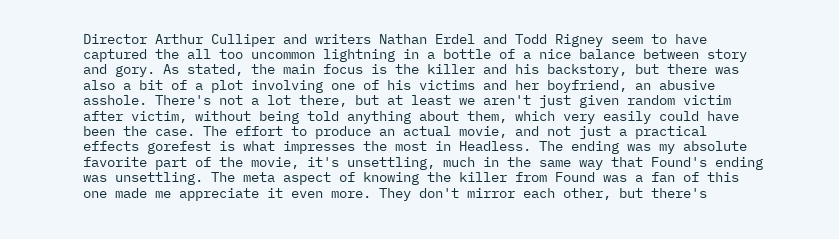Director Arthur Culliper and writers Nathan Erdel and Todd Rigney seem to have captured the all too uncommon lightning in a bottle of a nice balance between story and gory. As stated, the main focus is the killer and his backstory, but there was also a bit of a plot involving one of his victims and her boyfriend, an abusive asshole. There's not a lot there, but at least we aren't just given random victim after victim, without being told anything about them, which very easily could have been the case. The effort to produce an actual movie, and not just a practical effects gorefest is what impresses the most in Headless. The ending was my absolute favorite part of the movie, it's unsettling, much in the same way that Found's ending was unsettling. The meta aspect of knowing the killer from Found was a fan of this one made me appreciate it even more. They don't mirror each other, but there's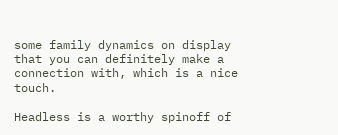some family dynamics on display that you can definitely make a connection with, which is a nice touch.

Headless is a worthy spinoff of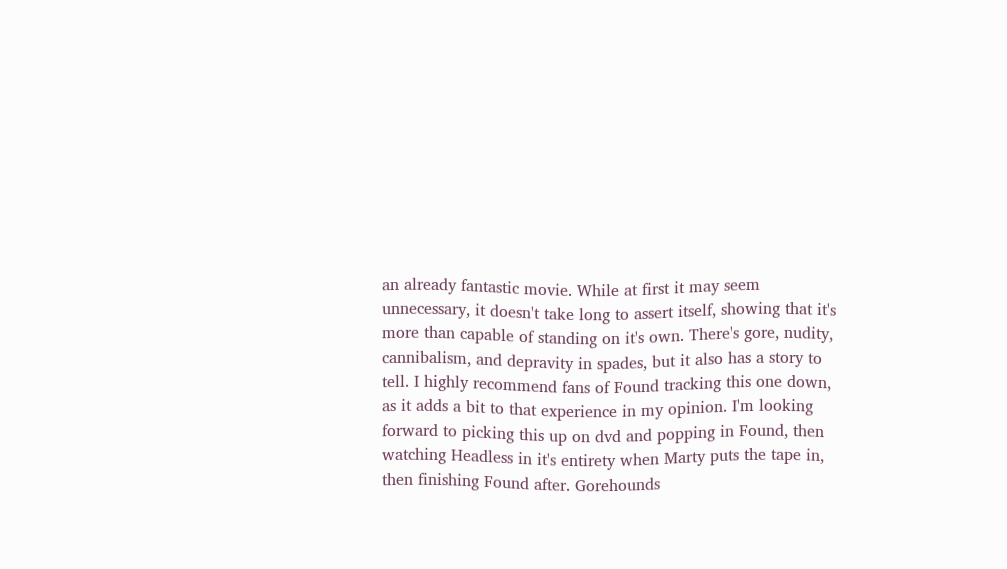an already fantastic movie. While at first it may seem unnecessary, it doesn't take long to assert itself, showing that it's more than capable of standing on it's own. There's gore, nudity, cannibalism, and depravity in spades, but it also has a story to tell. I highly recommend fans of Found tracking this one down, as it adds a bit to that experience in my opinion. I'm looking forward to picking this up on dvd and popping in Found, then watching Headless in it's entirety when Marty puts the tape in, then finishing Found after. Gorehounds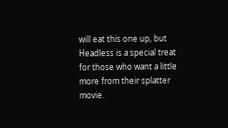will eat this one up, but Headless is a special treat for those who want a little more from their splatter movie.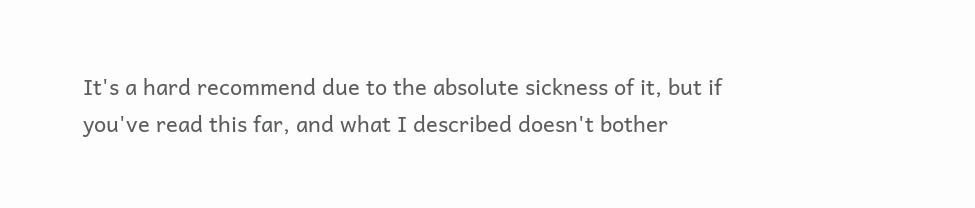It's a hard recommend due to the absolute sickness of it, but if you've read this far, and what I described doesn't bother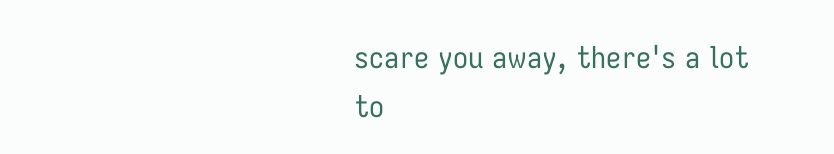scare you away, there's a lot to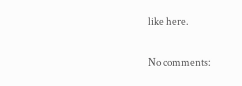like here.

No comments: